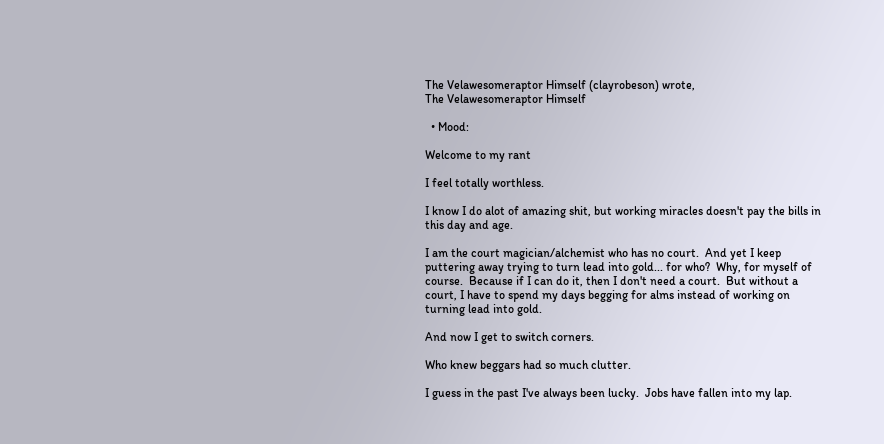The Velawesomeraptor Himself (clayrobeson) wrote,
The Velawesomeraptor Himself

  • Mood:

Welcome to my rant

I feel totally worthless.

I know I do alot of amazing shit, but working miracles doesn't pay the bills in this day and age.

I am the court magician/alchemist who has no court.  And yet I keep puttering away trying to turn lead into gold... for who?  Why, for myself of course.  Because if I can do it, then I don't need a court.  But without a court, I have to spend my days begging for alms instead of working on turning lead into gold.

And now I get to switch corners.

Who knew beggars had so much clutter.

I guess in the past I've always been lucky.  Jobs have fallen into my lap.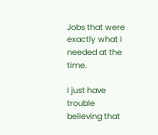Jobs that were exactly what I needed at the time.

I just have trouble believing that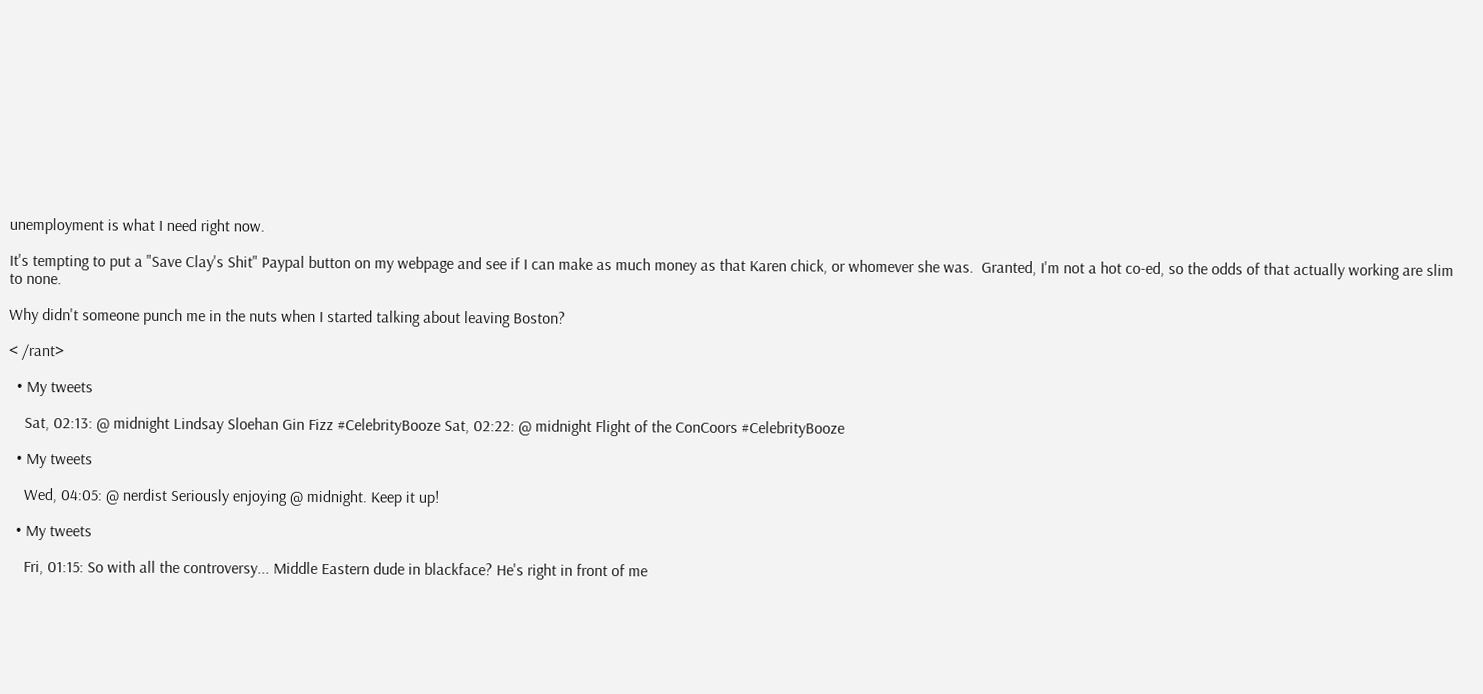unemployment is what I need right now.

It's tempting to put a "Save Clay's Shit" Paypal button on my webpage and see if I can make as much money as that Karen chick, or whomever she was.  Granted, I'm not a hot co-ed, so the odds of that actually working are slim to none.

Why didn't someone punch me in the nuts when I started talking about leaving Boston?

< /rant>

  • My tweets

    Sat, 02:13: @ midnight Lindsay Sloehan Gin Fizz #CelebrityBooze Sat, 02:22: @ midnight Flight of the ConCoors #CelebrityBooze

  • My tweets

    Wed, 04:05: @ nerdist Seriously enjoying @ midnight. Keep it up!

  • My tweets

    Fri, 01:15: So with all the controversy... Middle Eastern dude in blackface? He's right in front of me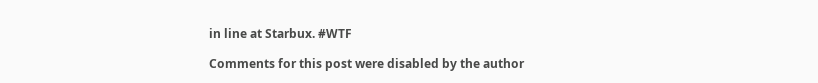in line at Starbux. #WTF

Comments for this post were disabled by the author